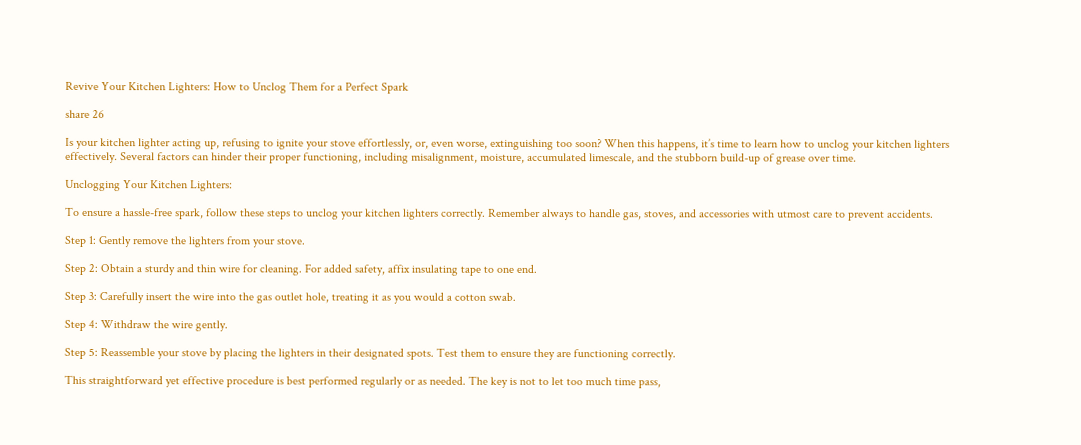Revive Your Kitchen Lighters: How to Unclog Them for a Perfect Spark

share 26

Is your kitchen lighter acting up, refusing to ignite your stove effortlessly, or, even worse, extinguishing too soon? When this happens, it’s time to learn how to unclog your kitchen lighters effectively. Several factors can hinder their proper functioning, including misalignment, moisture, accumulated limescale, and the stubborn build-up of grease over time.

Unclogging Your Kitchen Lighters:

To ensure a hassle-free spark, follow these steps to unclog your kitchen lighters correctly. Remember always to handle gas, stoves, and accessories with utmost care to prevent accidents.

Step 1: Gently remove the lighters from your stove.

Step 2: Obtain a sturdy and thin wire for cleaning. For added safety, affix insulating tape to one end.

Step 3: Carefully insert the wire into the gas outlet hole, treating it as you would a cotton swab.

Step 4: Withdraw the wire gently.

Step 5: Reassemble your stove by placing the lighters in their designated spots. Test them to ensure they are functioning correctly.

This straightforward yet effective procedure is best performed regularly or as needed. The key is not to let too much time pass,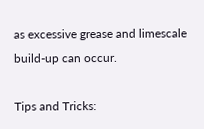as excessive grease and limescale build-up can occur.

Tips and Tricks: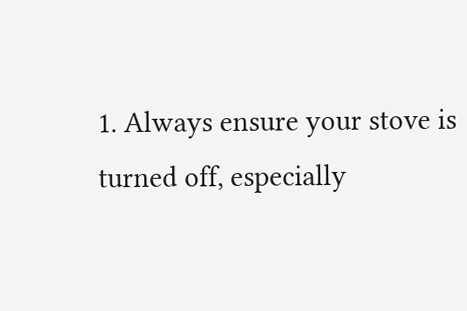1. Always ensure your stove is turned off, especially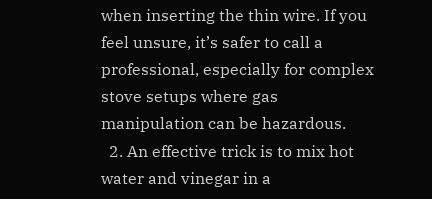when inserting the thin wire. If you feel unsure, it’s safer to call a professional, especially for complex stove setups where gas manipulation can be hazardous.
  2. An effective trick is to mix hot water and vinegar in a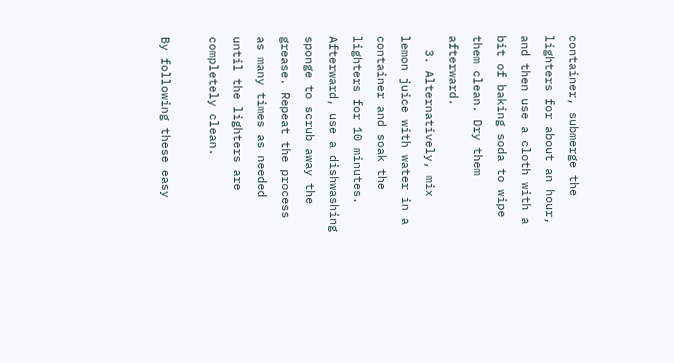container, submerge the lighters for about an hour, and then use a cloth with a bit of baking soda to wipe them clean. Dry them afterward.
  3. Alternatively, mix lemon juice with water in a container and soak the lighters for 10 minutes. Afterward, use a dishwashing sponge to scrub away the grease. Repeat the process as many times as needed until the lighters are completely clean.

By following these easy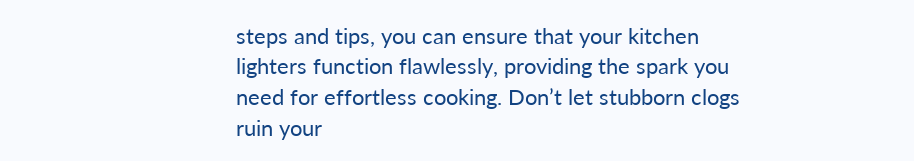steps and tips, you can ensure that your kitchen lighters function flawlessly, providing the spark you need for effortless cooking. Don’t let stubborn clogs ruin your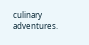culinary adventures.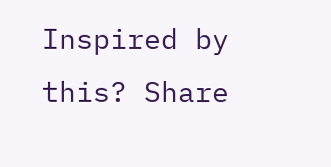Inspired by this? Share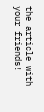the article with your friends!